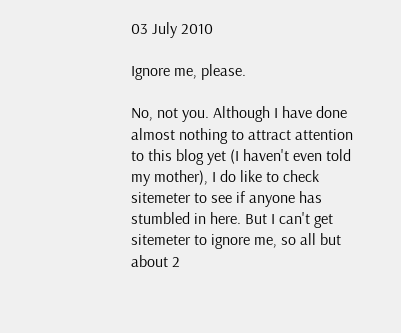03 July 2010

Ignore me, please.

No, not you. Although I have done almost nothing to attract attention to this blog yet (I haven't even told my mother), I do like to check sitemeter to see if anyone has stumbled in here. But I can't get sitemeter to ignore me, so all but about 2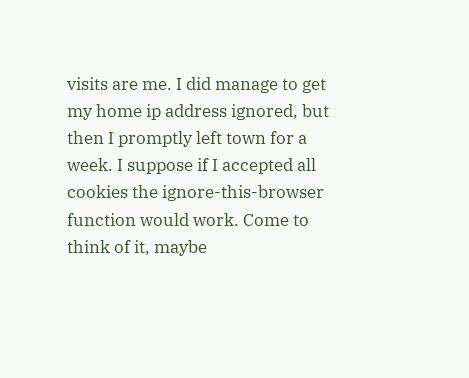visits are me. I did manage to get my home ip address ignored, but then I promptly left town for a week. I suppose if I accepted all cookies the ignore-this-browser function would work. Come to think of it, maybe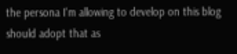the persona I'm allowing to develop on this blog should adopt that as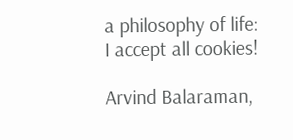a philosophy of life: I accept all cookies!

Arvind Balaraman,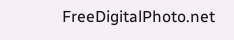FreeDigitalPhoto.net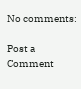No comments:

Post a Comment